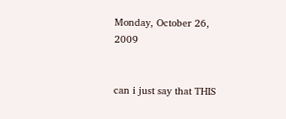Monday, October 26, 2009


can i just say that THIS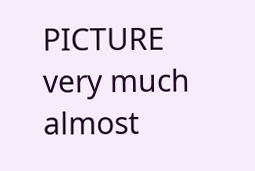PICTURE very much almost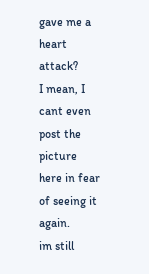gave me a heart attack?
I mean, I cant even post the picture here in fear of seeing it again.
im still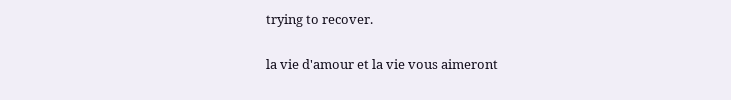trying to recover.

la vie d'amour et la vie vous aimeront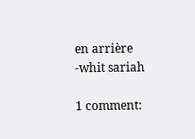en arrière
-whit sariah

1 comment: